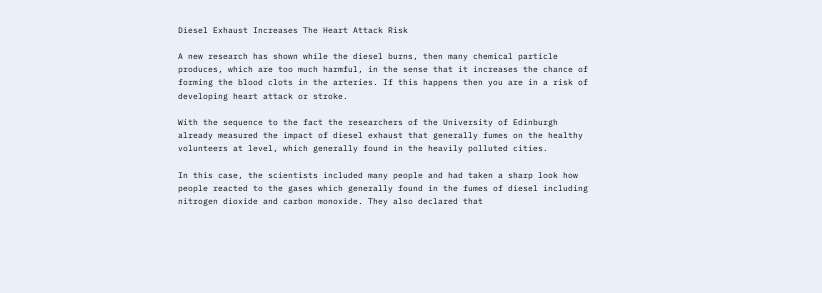Diesel Exhaust Increases The Heart Attack Risk

A new research has shown while the diesel burns, then many chemical particle produces, which are too much harmful, in the sense that it increases the chance of forming the blood clots in the arteries. If this happens then you are in a risk of developing heart attack or stroke.

With the sequence to the fact the researchers of the University of Edinburgh already measured the impact of diesel exhaust that generally fumes on the healthy volunteers at level, which generally found in the heavily polluted cities.

In this case, the scientists included many people and had taken a sharp look how people reacted to the gases which generally found in the fumes of diesel including nitrogen dioxide and carbon monoxide. They also declared that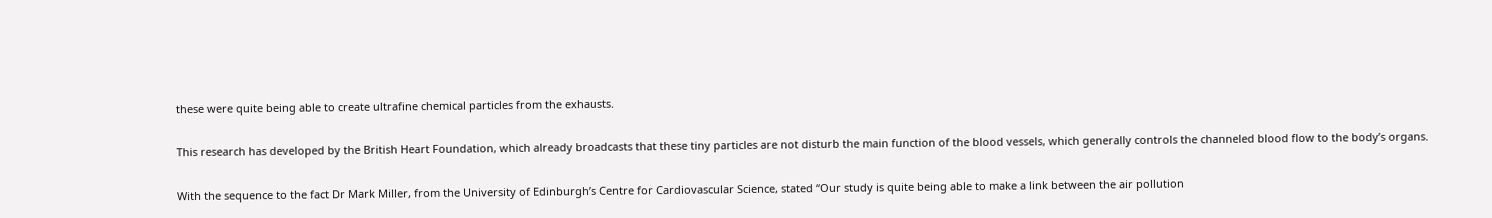these were quite being able to create ultrafine chemical particles from the exhausts.

This research has developed by the British Heart Foundation, which already broadcasts that these tiny particles are not disturb the main function of the blood vessels, which generally controls the channeled blood flow to the body’s organs.

With the sequence to the fact Dr Mark Miller, from the University of Edinburgh’s Centre for Cardiovascular Science, stated “Our study is quite being able to make a link between the air pollution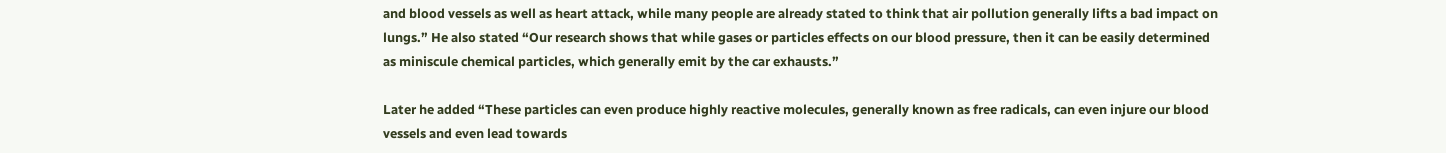and blood vessels as well as heart attack, while many people are already stated to think that air pollution generally lifts a bad impact on lungs.” He also stated “Our research shows that while gases or particles effects on our blood pressure, then it can be easily determined as miniscule chemical particles, which generally emit by the car exhausts.”

Later he added “These particles can even produce highly reactive molecules, generally known as free radicals, can even injure our blood vessels and even lead towards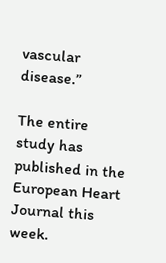vascular disease.”

The entire study has published in the European Heart Journal this week.